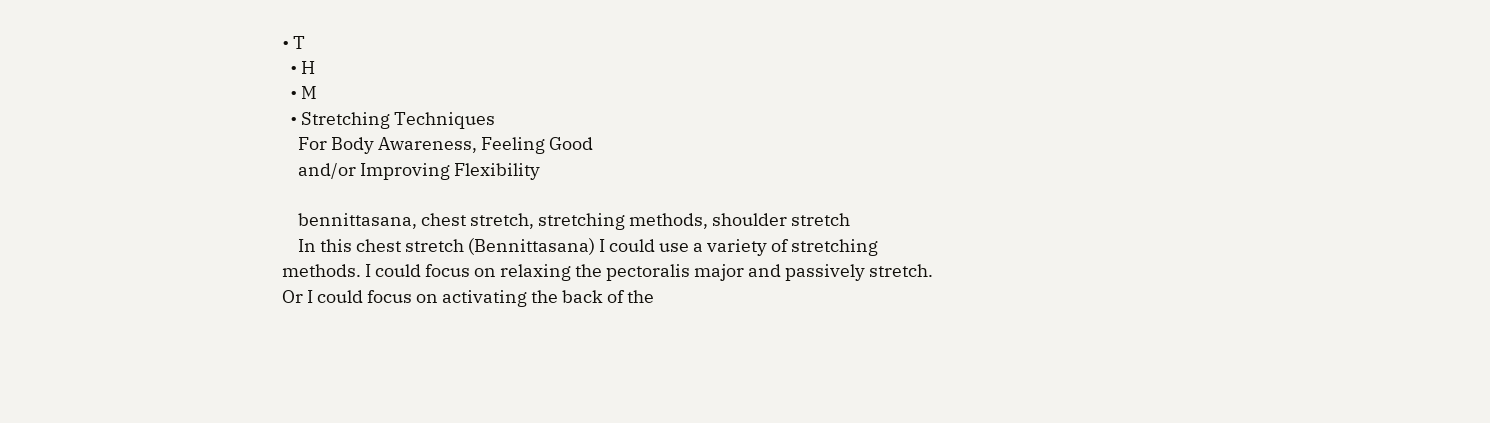• T
  • H
  • M
  • Stretching Techniques
    For Body Awareness, Feeling Good
    and/or Improving Flexibility

    bennittasana, chest stretch, stretching methods, shoulder stretch
    In this chest stretch (Bennittasana) I could use a variety of stretching methods. I could focus on relaxing the pectoralis major and passively stretch. Or I could focus on activating the back of the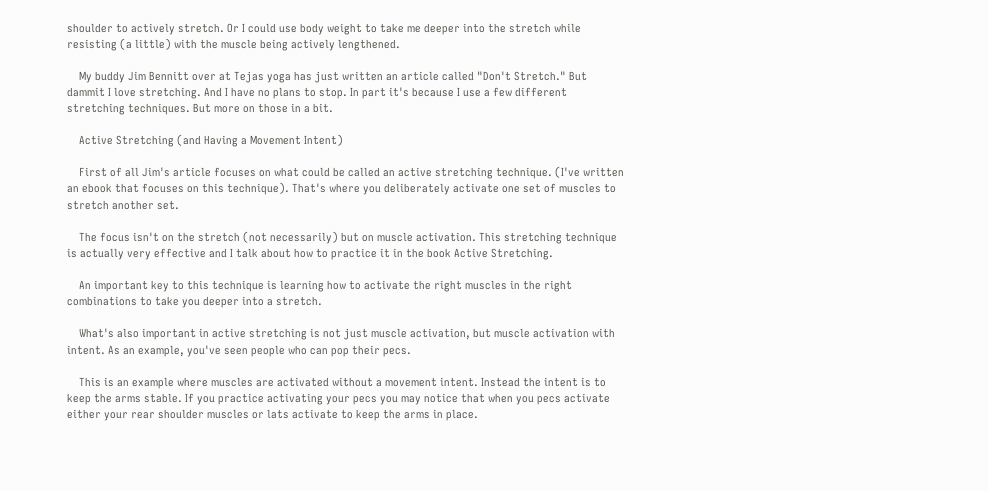shoulder to actively stretch. Or I could use body weight to take me deeper into the stretch while resisting (a little) with the muscle being actively lengthened.

    My buddy Jim Bennitt over at Tejas yoga has just written an article called "Don't Stretch." But dammit I love stretching. And I have no plans to stop. In part it's because I use a few different stretching techniques. But more on those in a bit.

    Active Stretching (and Having a Movement Intent)

    First of all Jim's article focuses on what could be called an active stretching technique. (I've written an ebook that focuses on this technique). That's where you deliberately activate one set of muscles to stretch another set.

    The focus isn't on the stretch (not necessarily) but on muscle activation. This stretching technique is actually very effective and I talk about how to practice it in the book Active Stretching.

    An important key to this technique is learning how to activate the right muscles in the right combinations to take you deeper into a stretch.

    What's also important in active stretching is not just muscle activation, but muscle activation with intent. As an example, you've seen people who can pop their pecs.

    This is an example where muscles are activated without a movement intent. Instead the intent is to keep the arms stable. If you practice activating your pecs you may notice that when you pecs activate either your rear shoulder muscles or lats activate to keep the arms in place.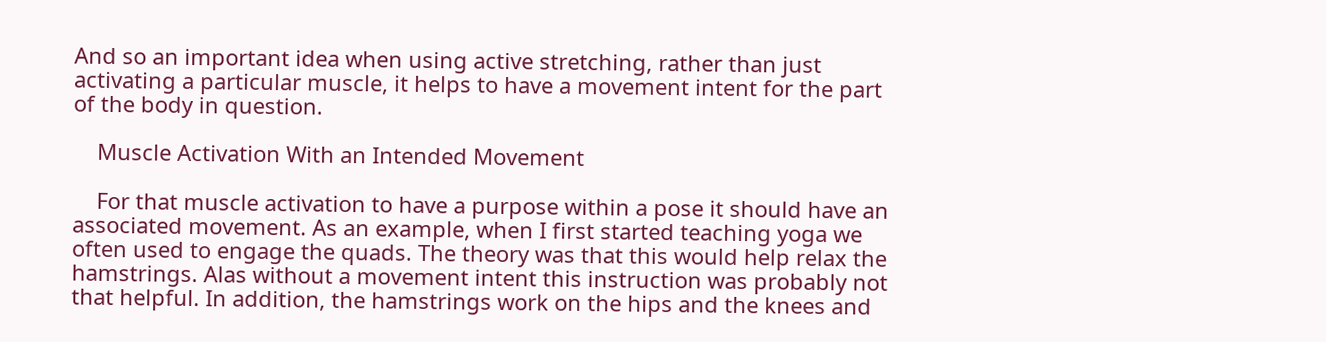And so an important idea when using active stretching, rather than just activating a particular muscle, it helps to have a movement intent for the part of the body in question.

    Muscle Activation With an Intended Movement

    For that muscle activation to have a purpose within a pose it should have an associated movement. As an example, when I first started teaching yoga we often used to engage the quads. The theory was that this would help relax the hamstrings. Alas without a movement intent this instruction was probably not that helpful. In addition, the hamstrings work on the hips and the knees and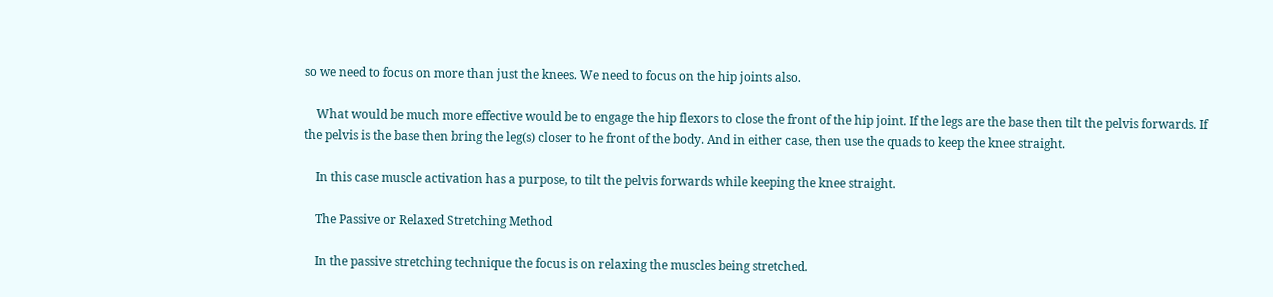so we need to focus on more than just the knees. We need to focus on the hip joints also.

    What would be much more effective would be to engage the hip flexors to close the front of the hip joint. If the legs are the base then tilt the pelvis forwards. If the pelvis is the base then bring the leg(s) closer to he front of the body. And in either case, then use the quads to keep the knee straight.

    In this case muscle activation has a purpose, to tilt the pelvis forwards while keeping the knee straight.

    The Passive or Relaxed Stretching Method

    In the passive stretching technique the focus is on relaxing the muscles being stretched.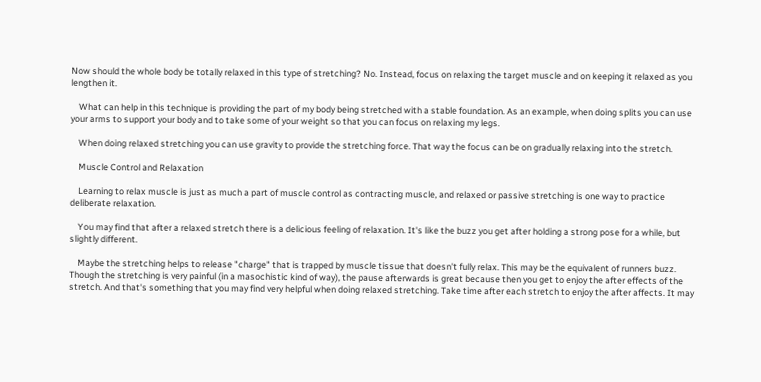Now should the whole body be totally relaxed in this type of stretching? No. Instead, focus on relaxing the target muscle and on keeping it relaxed as you lengthen it.

    What can help in this technique is providing the part of my body being stretched with a stable foundation. As an example, when doing splits you can use your arms to support your body and to take some of your weight so that you can focus on relaxing my legs.

    When doing relaxed stretching you can use gravity to provide the stretching force. That way the focus can be on gradually relaxing into the stretch.

    Muscle Control and Relaxation

    Learning to relax muscle is just as much a part of muscle control as contracting muscle, and relaxed or passive stretching is one way to practice deliberate relaxation.

    You may find that after a relaxed stretch there is a delicious feeling of relaxation. It's like the buzz you get after holding a strong pose for a while, but slightly different.

    Maybe the stretching helps to release "charge" that is trapped by muscle tissue that doesn't fully relax. This may be the equivalent of runners buzz. Though the stretching is very painful (in a masochistic kind of way), the pause afterwards is great because then you get to enjoy the after effects of the stretch. And that's something that you may find very helpful when doing relaxed stretching. Take time after each stretch to enjoy the after affects. It may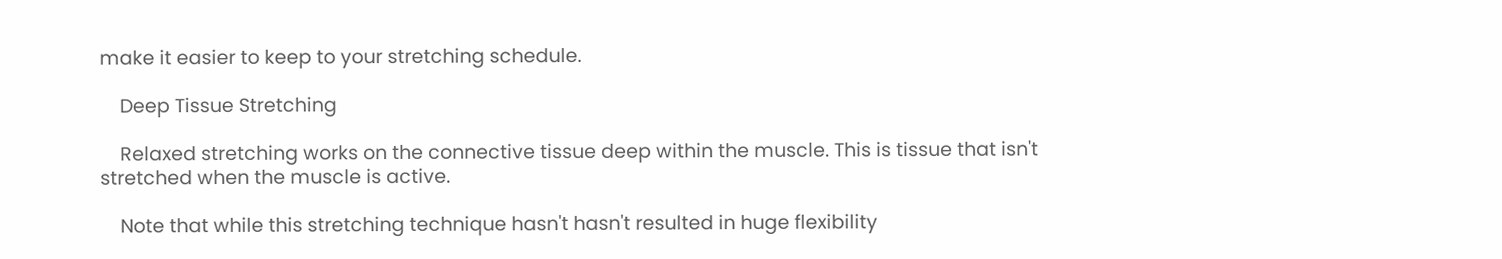make it easier to keep to your stretching schedule.

    Deep Tissue Stretching

    Relaxed stretching works on the connective tissue deep within the muscle. This is tissue that isn't stretched when the muscle is active.

    Note that while this stretching technique hasn't hasn't resulted in huge flexibility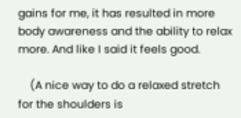gains for me, it has resulted in more body awareness and the ability to relax more. And like I said it feels good.

    (A nice way to do a relaxed stretch for the shoulders is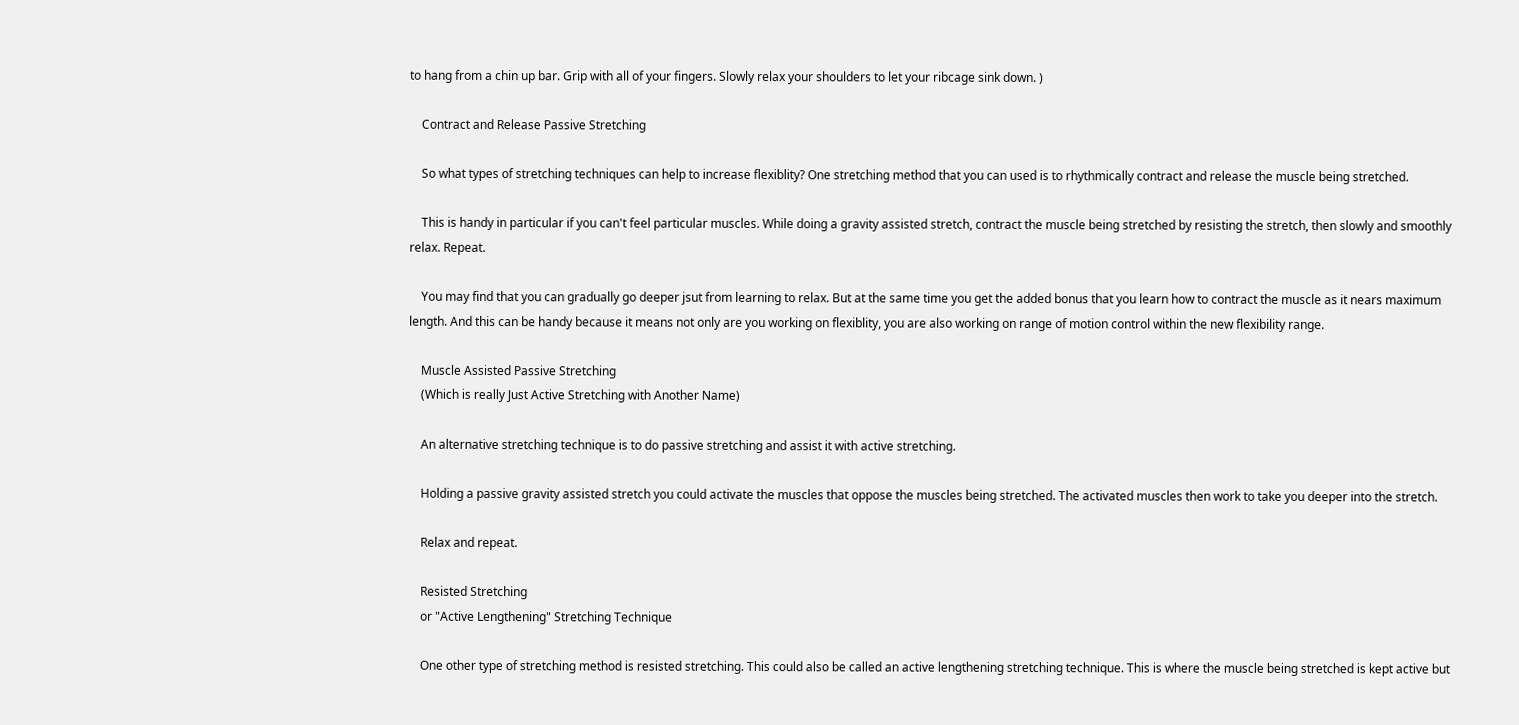to hang from a chin up bar. Grip with all of your fingers. Slowly relax your shoulders to let your ribcage sink down. )

    Contract and Release Passive Stretching

    So what types of stretching techniques can help to increase flexiblity? One stretching method that you can used is to rhythmically contract and release the muscle being stretched.

    This is handy in particular if you can't feel particular muscles. While doing a gravity assisted stretch, contract the muscle being stretched by resisting the stretch, then slowly and smoothly relax. Repeat.

    You may find that you can gradually go deeper jsut from learning to relax. But at the same time you get the added bonus that you learn how to contract the muscle as it nears maximum length. And this can be handy because it means not only are you working on flexiblity, you are also working on range of motion control within the new flexibility range.

    Muscle Assisted Passive Stretching
    (Which is really Just Active Stretching with Another Name)

    An alternative stretching technique is to do passive stretching and assist it with active stretching.

    Holding a passive gravity assisted stretch you could activate the muscles that oppose the muscles being stretched. The activated muscles then work to take you deeper into the stretch.

    Relax and repeat.

    Resisted Stretching
    or "Active Lengthening" Stretching Technique

    One other type of stretching method is resisted stretching. This could also be called an active lengthening stretching technique. This is where the muscle being stretched is kept active but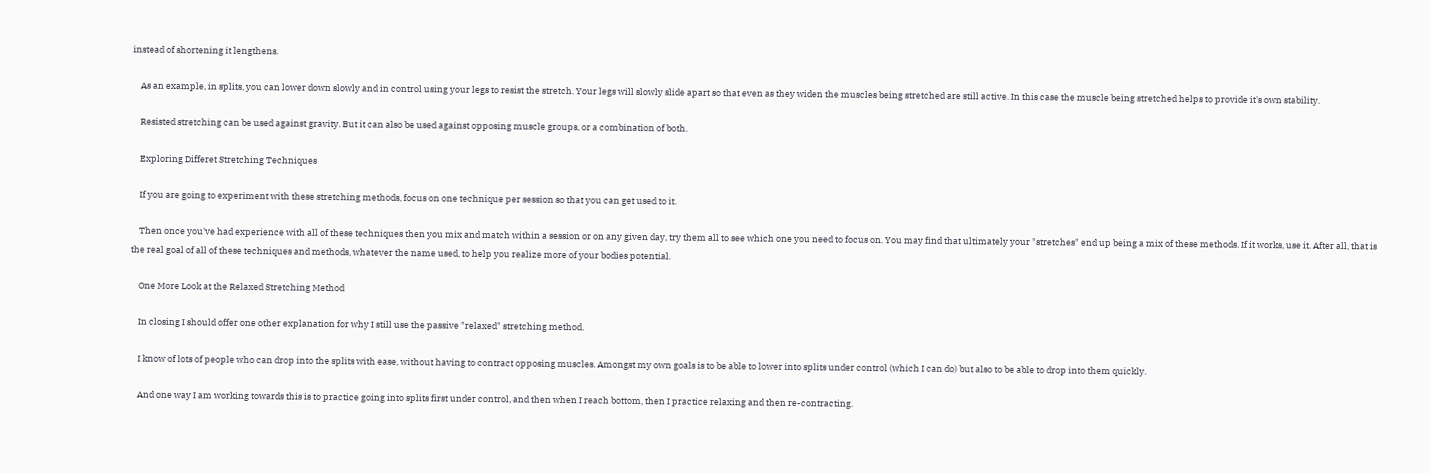instead of shortening it lengthens.

    As an example, in splits, you can lower down slowly and in control using your legs to resist the stretch. Your legs will slowly slide apart so that even as they widen the muscles being stretched are still active. In this case the muscle being stretched helps to provide it's own stability.

    Resisted stretching can be used against gravity. But it can also be used against opposing muscle groups, or a combination of both.

    Exploring Differet Stretching Techniques

    If you are going to experiment with these stretching methods, focus on one technique per session so that you can get used to it.

    Then once you've had experience with all of these techniques then you mix and match within a session or on any given day, try them all to see which one you need to focus on. You may find that ultimately your "stretches" end up being a mix of these methods. If it works, use it. After all, that is the real goal of all of these techniques and methods, whatever the name used, to help you realize more of your bodies potential.

    One More Look at the Relaxed Stretching Method

    In closing I should offer one other explanation for why I still use the passive "relaxed" stretching method.

    I know of lots of people who can drop into the splits with ease, without having to contract opposing muscles. Amongst my own goals is to be able to lower into splits under control (which I can do) but also to be able to drop into them quickly.

    And one way I am working towards this is to practice going into splits first under control, and then when I reach bottom, then I practice relaxing and then re-contracting.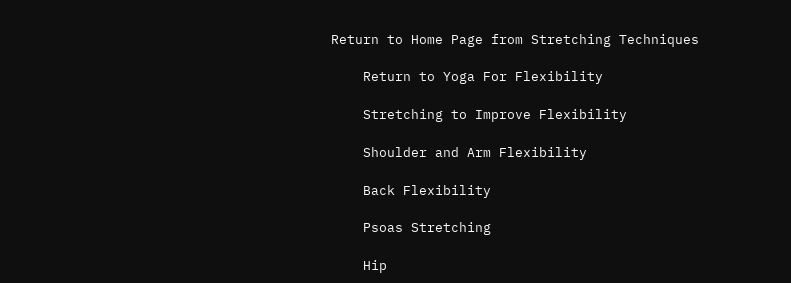Return to Home Page from Stretching Techniques

    Return to Yoga For Flexibility

    Stretching to Improve Flexibility

    Shoulder and Arm Flexibility

    Back Flexibility

    Psoas Stretching

    Hip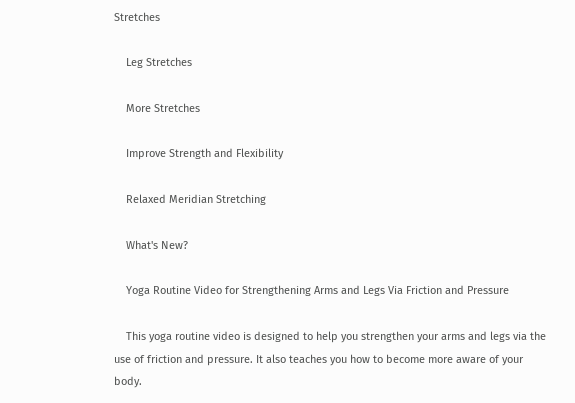Stretches

    Leg Stretches

    More Stretches

    Improve Strength and Flexibility

    Relaxed Meridian Stretching

    What's New?

    Yoga Routine Video for Strengthening Arms and Legs Via Friction and Pressure

    This yoga routine video is designed to help you strengthen your arms and legs via the use of friction and pressure. It also teaches you how to become more aware of your body.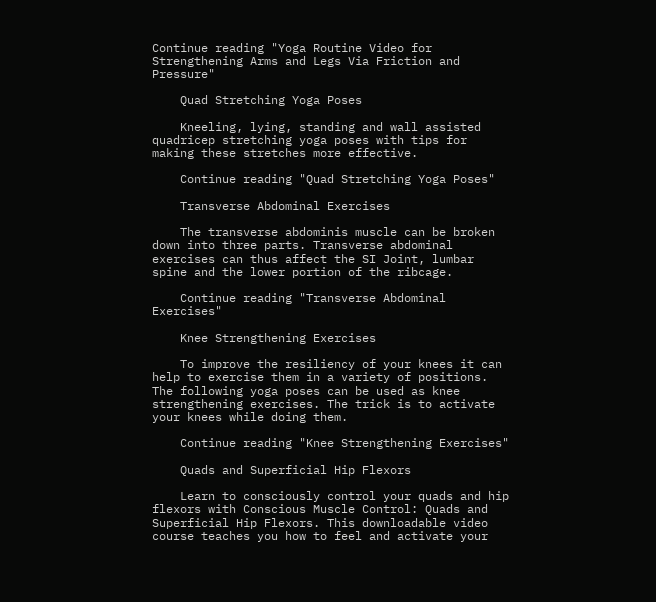Continue reading "Yoga Routine Video for Strengthening Arms and Legs Via Friction and Pressure"

    Quad Stretching Yoga Poses

    Kneeling, lying, standing and wall assisted quadricep stretching yoga poses with tips for making these stretches more effective.

    Continue reading "Quad Stretching Yoga Poses"

    Transverse Abdominal Exercises

    The transverse abdominis muscle can be broken down into three parts. Transverse abdominal exercises can thus affect the SI Joint, lumbar spine and the lower portion of the ribcage.

    Continue reading "Transverse Abdominal Exercises"

    Knee Strengthening Exercises

    To improve the resiliency of your knees it can help to exercise them in a variety of positions. The following yoga poses can be used as knee strengthening exercises. The trick is to activate your knees while doing them.

    Continue reading "Knee Strengthening Exercises"

    Quads and Superficial Hip Flexors

    Learn to consciously control your quads and hip flexors with Conscious Muscle Control: Quads and Superficial Hip Flexors. This downloadable video course teaches you how to feel and activate your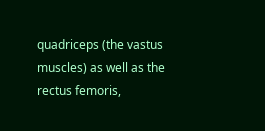quadriceps (the vastus muscles) as well as the rectus femoris,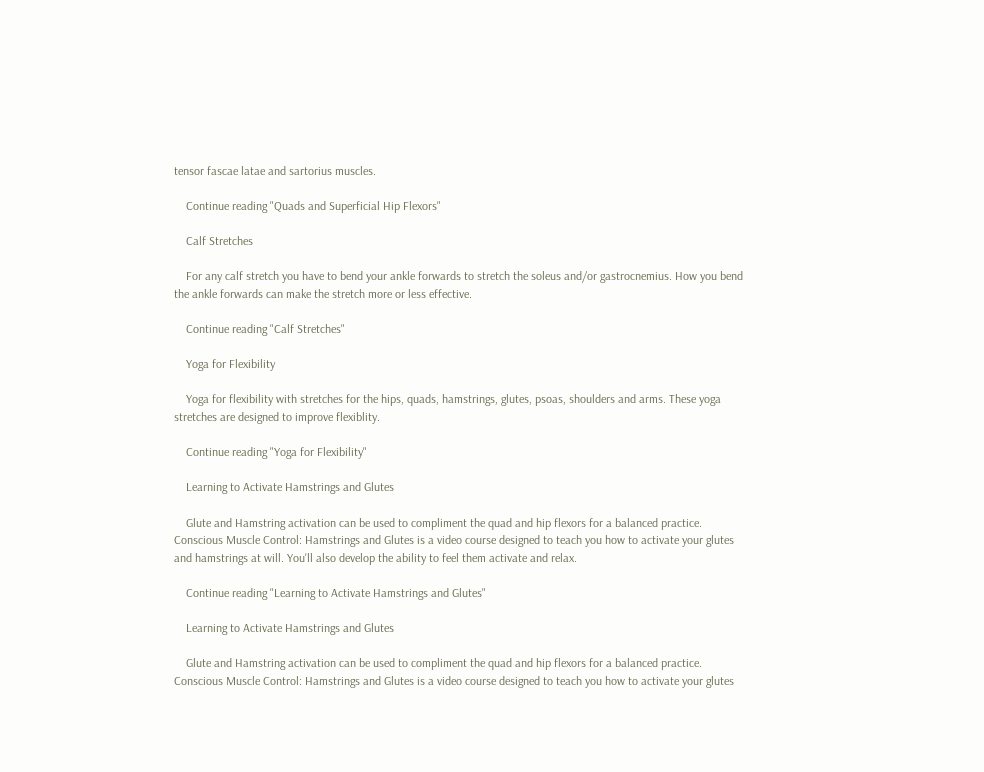tensor fascae latae and sartorius muscles.

    Continue reading "Quads and Superficial Hip Flexors"

    Calf Stretches

    For any calf stretch you have to bend your ankle forwards to stretch the soleus and/or gastrocnemius. How you bend the ankle forwards can make the stretch more or less effective.

    Continue reading "Calf Stretches"

    Yoga for Flexibility

    Yoga for flexibility with stretches for the hips, quads, hamstrings, glutes, psoas, shoulders and arms. These yoga stretches are designed to improve flexiblity.

    Continue reading "Yoga for Flexibility"

    Learning to Activate Hamstrings and Glutes

    Glute and Hamstring activation can be used to compliment the quad and hip flexors for a balanced practice. Conscious Muscle Control: Hamstrings and Glutes is a video course designed to teach you how to activate your glutes and hamstrings at will. You'll also develop the ability to feel them activate and relax.

    Continue reading "Learning to Activate Hamstrings and Glutes"

    Learning to Activate Hamstrings and Glutes

    Glute and Hamstring activation can be used to compliment the quad and hip flexors for a balanced practice. Conscious Muscle Control: Hamstrings and Glutes is a video course designed to teach you how to activate your glutes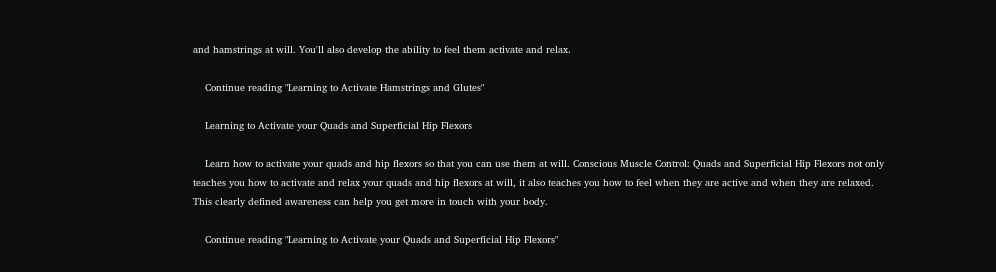and hamstrings at will. You'll also develop the ability to feel them activate and relax.

    Continue reading "Learning to Activate Hamstrings and Glutes"

    Learning to Activate your Quads and Superficial Hip Flexors

    Learn how to activate your quads and hip flexors so that you can use them at will. Conscious Muscle Control: Quads and Superficial Hip Flexors not only teaches you how to activate and relax your quads and hip flexors at will, it also teaches you how to feel when they are active and when they are relaxed. This clearly defined awareness can help you get more in touch with your body.

    Continue reading "Learning to Activate your Quads and Superficial Hip Flexors"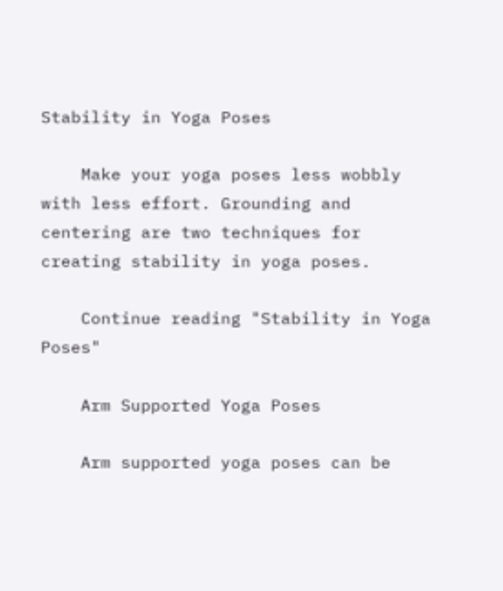Stability in Yoga Poses

    Make your yoga poses less wobbly with less effort. Grounding and centering are two techniques for creating stability in yoga poses.

    Continue reading "Stability in Yoga Poses"

    Arm Supported Yoga Poses

    Arm supported yoga poses can be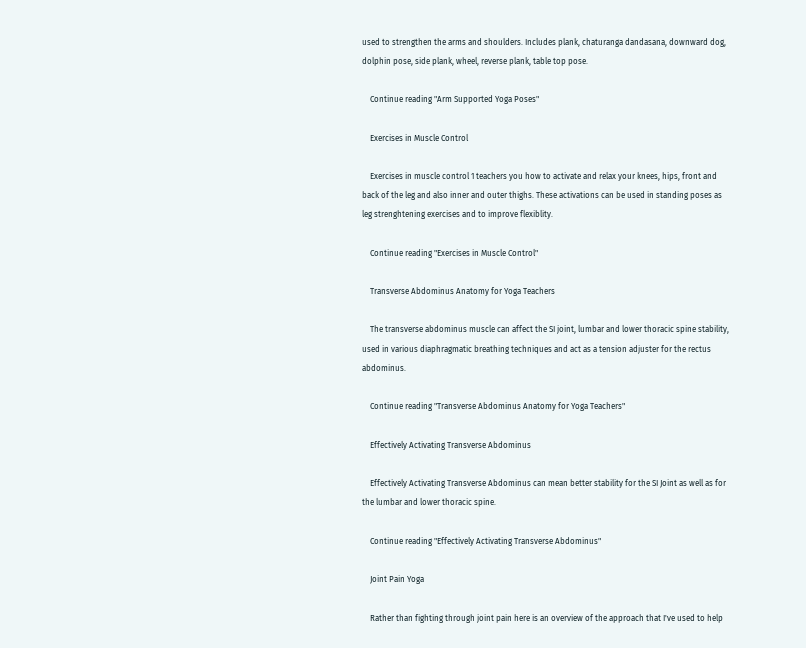used to strengthen the arms and shoulders. Includes plank, chaturanga dandasana, downward dog, dolphin pose, side plank, wheel, reverse plank, table top pose.

    Continue reading "Arm Supported Yoga Poses"

    Exercises in Muscle Control

    Exercises in muscle control 1 teachers you how to activate and relax your knees, hips, front and back of the leg and also inner and outer thighs. These activations can be used in standing poses as leg strenghtening exercises and to improve flexiblity.

    Continue reading "Exercises in Muscle Control"

    Transverse Abdominus Anatomy for Yoga Teachers

    The transverse abdominus muscle can affect the SI joint, lumbar and lower thoracic spine stability, used in various diaphragmatic breathing techniques and act as a tension adjuster for the rectus abdominus.

    Continue reading "Transverse Abdominus Anatomy for Yoga Teachers"

    Effectively Activating Transverse Abdominus

    Effectively Activating Transverse Abdominus can mean better stability for the SI Joint as well as for the lumbar and lower thoracic spine.

    Continue reading "Effectively Activating Transverse Abdominus"

    Joint Pain Yoga

    Rather than fighting through joint pain here is an overview of the approach that I've used to help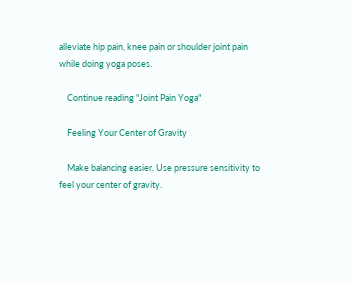alleviate hip pain, knee pain or shoulder joint pain while doing yoga poses.

    Continue reading "Joint Pain Yoga"

    Feeling Your Center of Gravity

    Make balancing easier. Use pressure sensitivity to feel your center of gravity.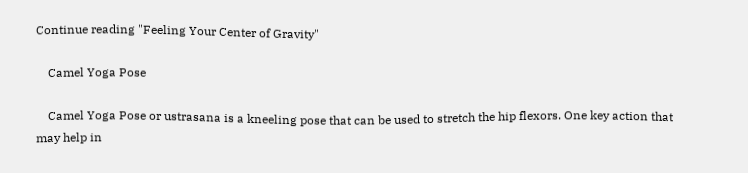Continue reading "Feeling Your Center of Gravity"

    Camel Yoga Pose

    Camel Yoga Pose or ustrasana is a kneeling pose that can be used to stretch the hip flexors. One key action that may help in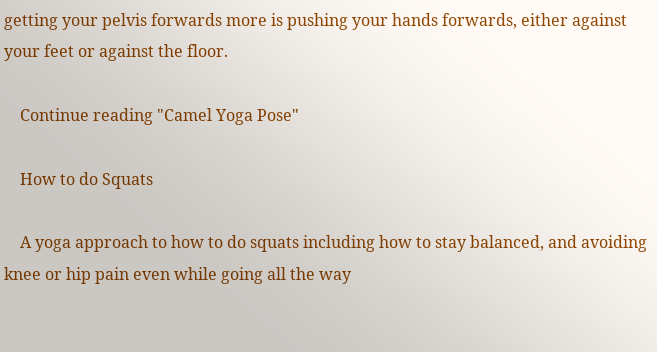getting your pelvis forwards more is pushing your hands forwards, either against your feet or against the floor.

    Continue reading "Camel Yoga Pose"

    How to do Squats

    A yoga approach to how to do squats including how to stay balanced, and avoiding knee or hip pain even while going all the way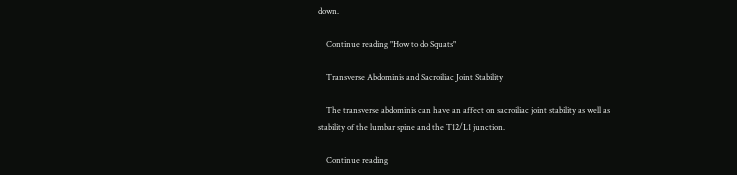down.

    Continue reading "How to do Squats"

    Transverse Abdominis and Sacroiliac Joint Stability

    The transverse abdominis can have an affect on sacroiliac joint stability as well as stability of the lumbar spine and the T12/L1 junction.

    Continue reading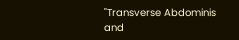"Transverse Abdominis and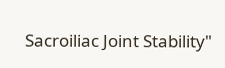Sacroiliac Joint Stability"